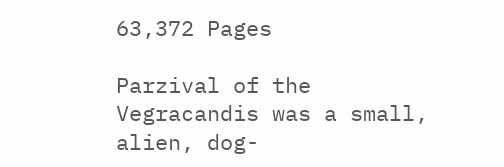63,372 Pages

Parzival of the Vegracandis was a small, alien, dog-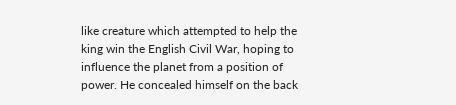like creature which attempted to help the king win the English Civil War, hoping to influence the planet from a position of power. He concealed himself on the back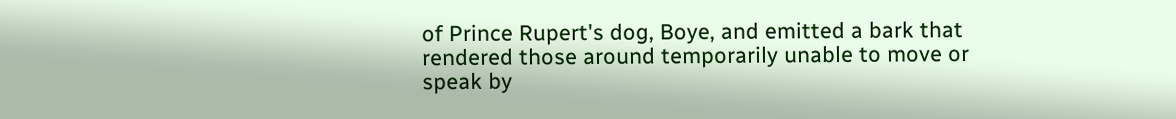of Prince Rupert's dog, Boye, and emitted a bark that rendered those around temporarily unable to move or speak by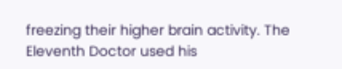freezing their higher brain activity. The Eleventh Doctor used his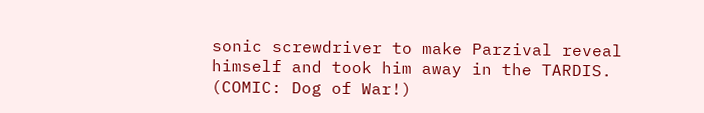sonic screwdriver to make Parzival reveal himself and took him away in the TARDIS. (COMIC: Dog of War!)